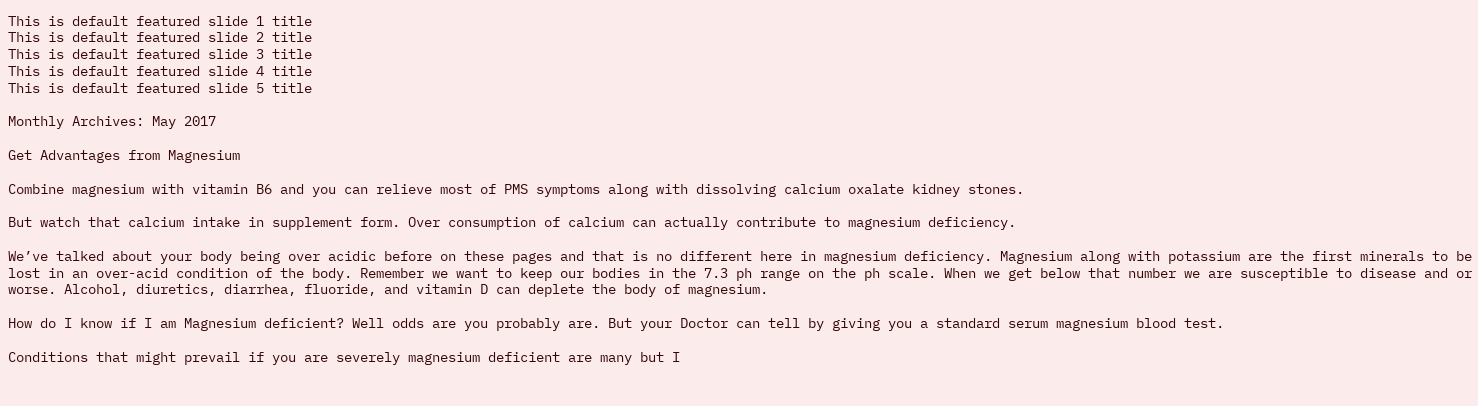This is default featured slide 1 title
This is default featured slide 2 title
This is default featured slide 3 title
This is default featured slide 4 title
This is default featured slide 5 title

Monthly Archives: May 2017

Get Advantages from Magnesium

Combine magnesium with vitamin B6 and you can relieve most of PMS symptoms along with dissolving calcium oxalate kidney stones.

But watch that calcium intake in supplement form. Over consumption of calcium can actually contribute to magnesium deficiency.

We’ve talked about your body being over acidic before on these pages and that is no different here in magnesium deficiency. Magnesium along with potassium are the first minerals to be lost in an over-acid condition of the body. Remember we want to keep our bodies in the 7.3 ph range on the ph scale. When we get below that number we are susceptible to disease and or worse. Alcohol, diuretics, diarrhea, fluoride, and vitamin D can deplete the body of magnesium.

How do I know if I am Magnesium deficient? Well odds are you probably are. But your Doctor can tell by giving you a standard serum magnesium blood test.

Conditions that might prevail if you are severely magnesium deficient are many but I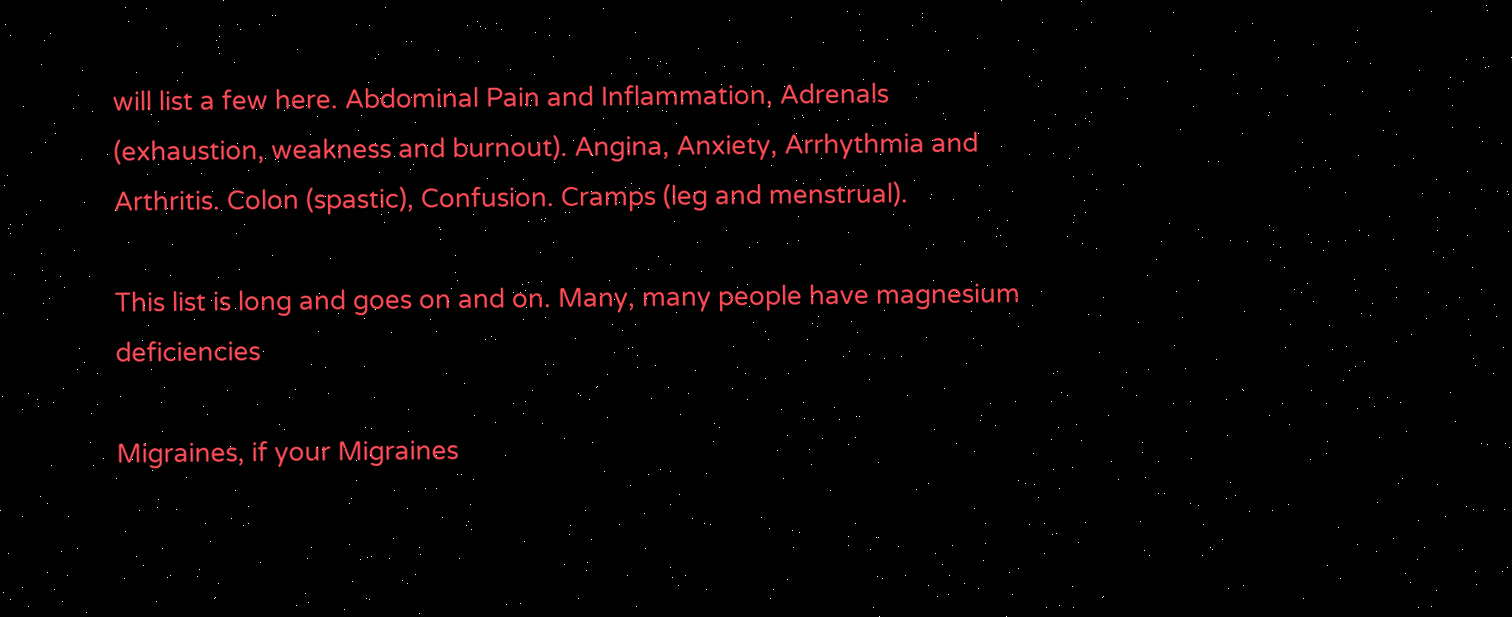will list a few here. Abdominal Pain and Inflammation, Adrenals (exhaustion, weakness and burnout). Angina, Anxiety, Arrhythmia and Arthritis. Colon (spastic), Confusion. Cramps (leg and menstrual).

This list is long and goes on and on. Many, many people have magnesium deficiencies

Migraines, if your Migraines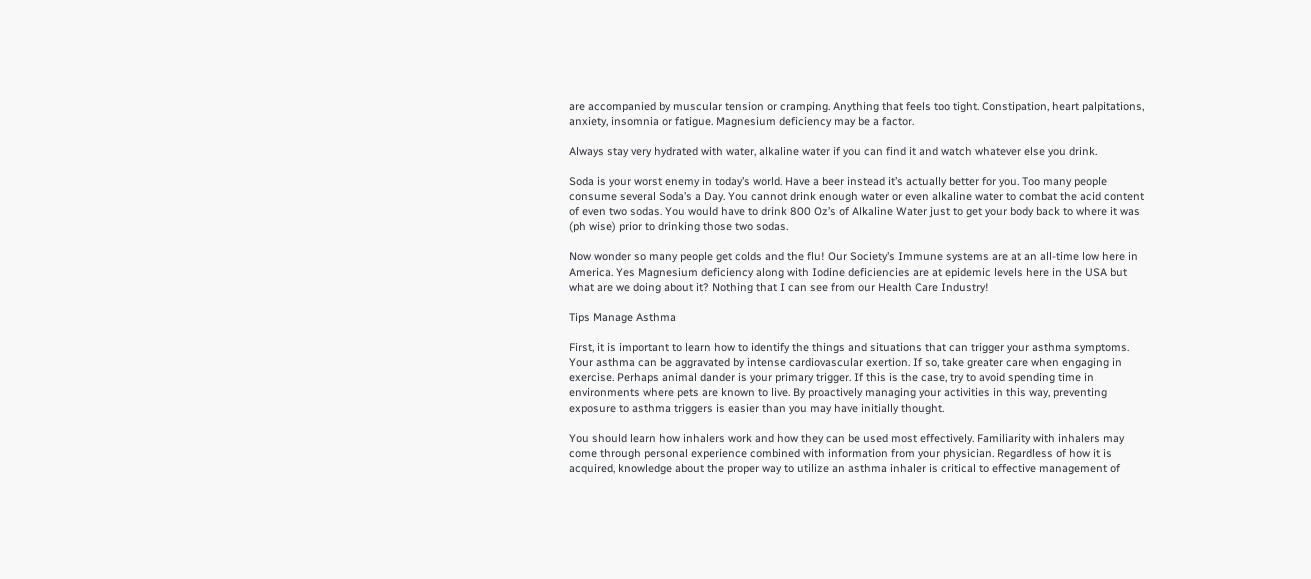are accompanied by muscular tension or cramping. Anything that feels too tight. Constipation, heart palpitations, anxiety, insomnia or fatigue. Magnesium deficiency may be a factor.

Always stay very hydrated with water, alkaline water if you can find it and watch whatever else you drink.

Soda is your worst enemy in today’s world. Have a beer instead it’s actually better for you. Too many people consume several Soda’s a Day. You cannot drink enough water or even alkaline water to combat the acid content of even two sodas. You would have to drink 800 Oz’s of Alkaline Water just to get your body back to where it was (ph wise) prior to drinking those two sodas.

Now wonder so many people get colds and the flu! Our Society’s Immune systems are at an all-time low here in America. Yes Magnesium deficiency along with Iodine deficiencies are at epidemic levels here in the USA but what are we doing about it? Nothing that I can see from our Health Care Industry!

Tips Manage Asthma

First, it is important to learn how to identify the things and situations that can trigger your asthma symptoms. Your asthma can be aggravated by intense cardiovascular exertion. If so, take greater care when engaging in exercise. Perhaps animal dander is your primary trigger. If this is the case, try to avoid spending time in environments where pets are known to live. By proactively managing your activities in this way, preventing exposure to asthma triggers is easier than you may have initially thought.

You should learn how inhalers work and how they can be used most effectively. Familiarity with inhalers may come through personal experience combined with information from your physician. Regardless of how it is acquired, knowledge about the proper way to utilize an asthma inhaler is critical to effective management of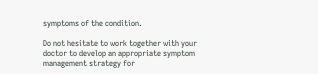symptoms of the condition.

Do not hesitate to work together with your doctor to develop an appropriate symptom management strategy for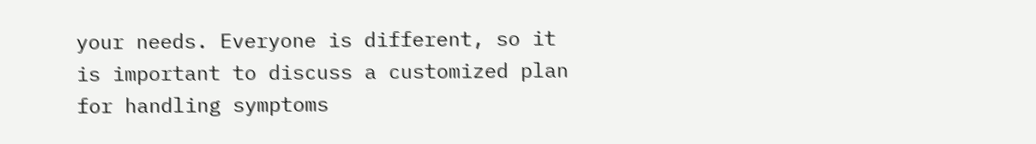your needs. Everyone is different, so it is important to discuss a customized plan for handling symptoms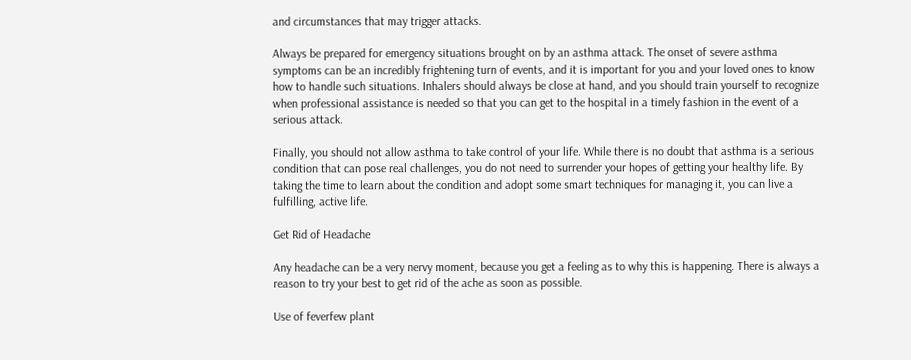and circumstances that may trigger attacks.

Always be prepared for emergency situations brought on by an asthma attack. The onset of severe asthma symptoms can be an incredibly frightening turn of events, and it is important for you and your loved ones to know how to handle such situations. Inhalers should always be close at hand, and you should train yourself to recognize when professional assistance is needed so that you can get to the hospital in a timely fashion in the event of a serious attack.

Finally, you should not allow asthma to take control of your life. While there is no doubt that asthma is a serious condition that can pose real challenges, you do not need to surrender your hopes of getting your healthy life. By taking the time to learn about the condition and adopt some smart techniques for managing it, you can live a fulfilling, active life.

Get Rid of Headache

Any headache can be a very nervy moment, because you get a feeling as to why this is happening. There is always a reason to try your best to get rid of the ache as soon as possible.

Use of feverfew plant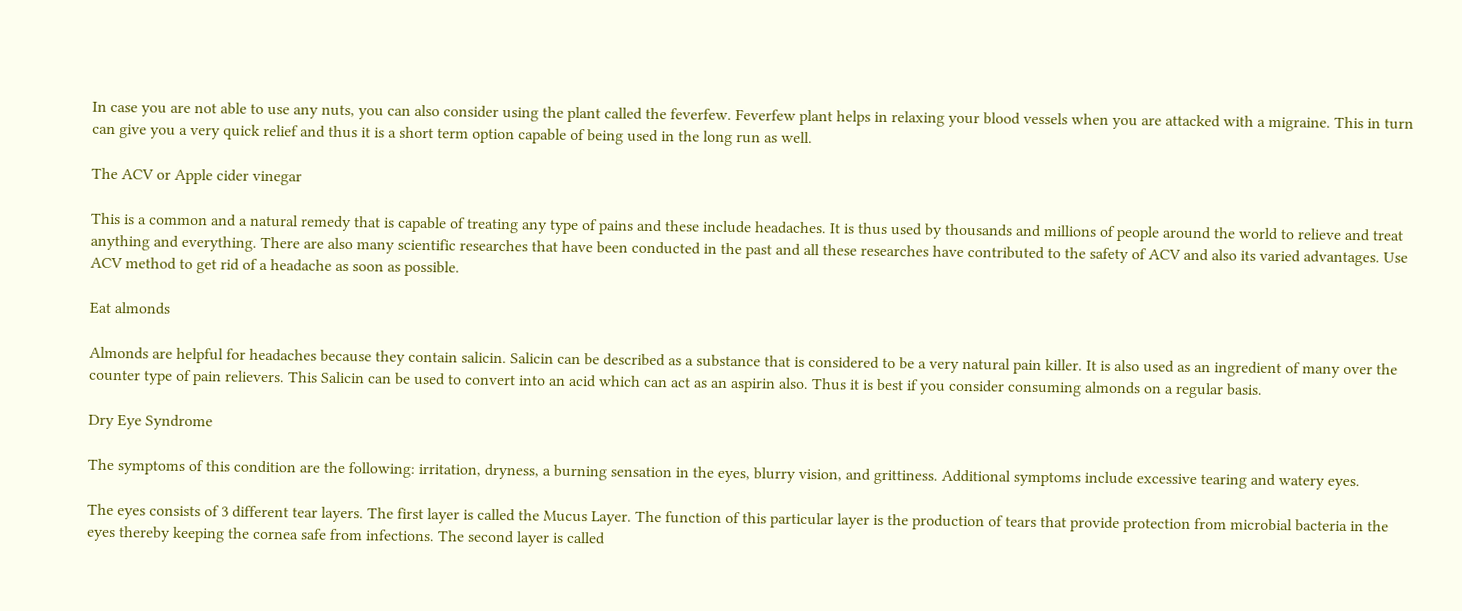In case you are not able to use any nuts, you can also consider using the plant called the feverfew. Feverfew plant helps in relaxing your blood vessels when you are attacked with a migraine. This in turn can give you a very quick relief and thus it is a short term option capable of being used in the long run as well.

The ACV or Apple cider vinegar

This is a common and a natural remedy that is capable of treating any type of pains and these include headaches. It is thus used by thousands and millions of people around the world to relieve and treat anything and everything. There are also many scientific researches that have been conducted in the past and all these researches have contributed to the safety of ACV and also its varied advantages. Use ACV method to get rid of a headache as soon as possible.

Eat almonds

Almonds are helpful for headaches because they contain salicin. Salicin can be described as a substance that is considered to be a very natural pain killer. It is also used as an ingredient of many over the counter type of pain relievers. This Salicin can be used to convert into an acid which can act as an aspirin also. Thus it is best if you consider consuming almonds on a regular basis.

Dry Eye Syndrome

The symptoms of this condition are the following: irritation, dryness, a burning sensation in the eyes, blurry vision, and grittiness. Additional symptoms include excessive tearing and watery eyes.

The eyes consists of 3 different tear layers. The first layer is called the Mucus Layer. The function of this particular layer is the production of tears that provide protection from microbial bacteria in the eyes thereby keeping the cornea safe from infections. The second layer is called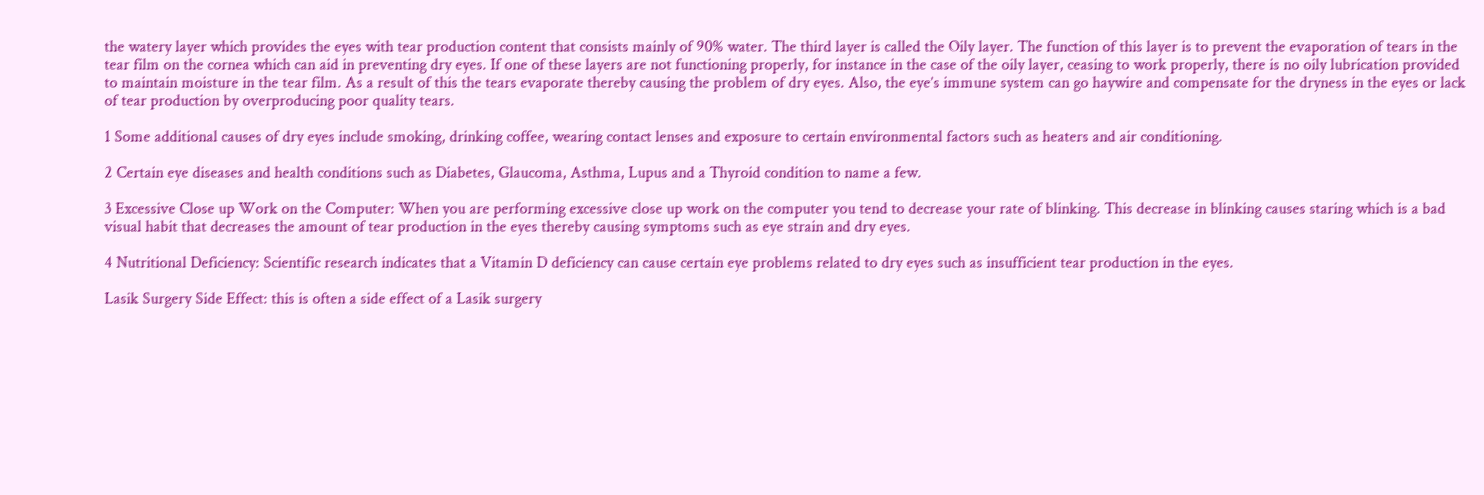the watery layer which provides the eyes with tear production content that consists mainly of 90% water. The third layer is called the Oily layer. The function of this layer is to prevent the evaporation of tears in the tear film on the cornea which can aid in preventing dry eyes. If one of these layers are not functioning properly, for instance in the case of the oily layer, ceasing to work properly, there is no oily lubrication provided to maintain moisture in the tear film. As a result of this the tears evaporate thereby causing the problem of dry eyes. Also, the eye’s immune system can go haywire and compensate for the dryness in the eyes or lack of tear production by overproducing poor quality tears.

1 Some additional causes of dry eyes include smoking, drinking coffee, wearing contact lenses and exposure to certain environmental factors such as heaters and air conditioning.

2 Certain eye diseases and health conditions such as Diabetes, Glaucoma, Asthma, Lupus and a Thyroid condition to name a few.

3 Excessive Close up Work on the Computer: When you are performing excessive close up work on the computer you tend to decrease your rate of blinking. This decrease in blinking causes staring which is a bad visual habit that decreases the amount of tear production in the eyes thereby causing symptoms such as eye strain and dry eyes.

4 Nutritional Deficiency: Scientific research indicates that a Vitamin D deficiency can cause certain eye problems related to dry eyes such as insufficient tear production in the eyes.

Lasik Surgery Side Effect: this is often a side effect of a Lasik surgery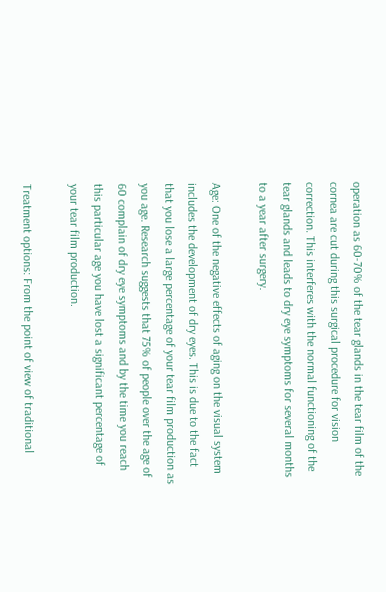operation as 60-70% of the tear glands in the tear film of the cornea are cut during this surgical procedure for vision correction. This interferes with the normal functioning of the tear glands and leads to dry eye symptoms for several months to a year after surgery.

Age: One of the negative effects of aging on the visual system includes the development of dry eyes. This is due to the fact that you lose a large percentage of your tear film production as you age. Research suggests that 75% of people over the age of 60 complain of dry eye symptoms and by the time you reach this particular age you have lost a significant percentage of your tear film production.

Treatment options: From the point of view of traditional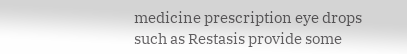medicine prescription eye drops such as Restasis provide some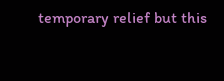temporary relief but this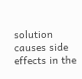solution causes side effects in the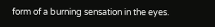form of a burning sensation in the eyes.